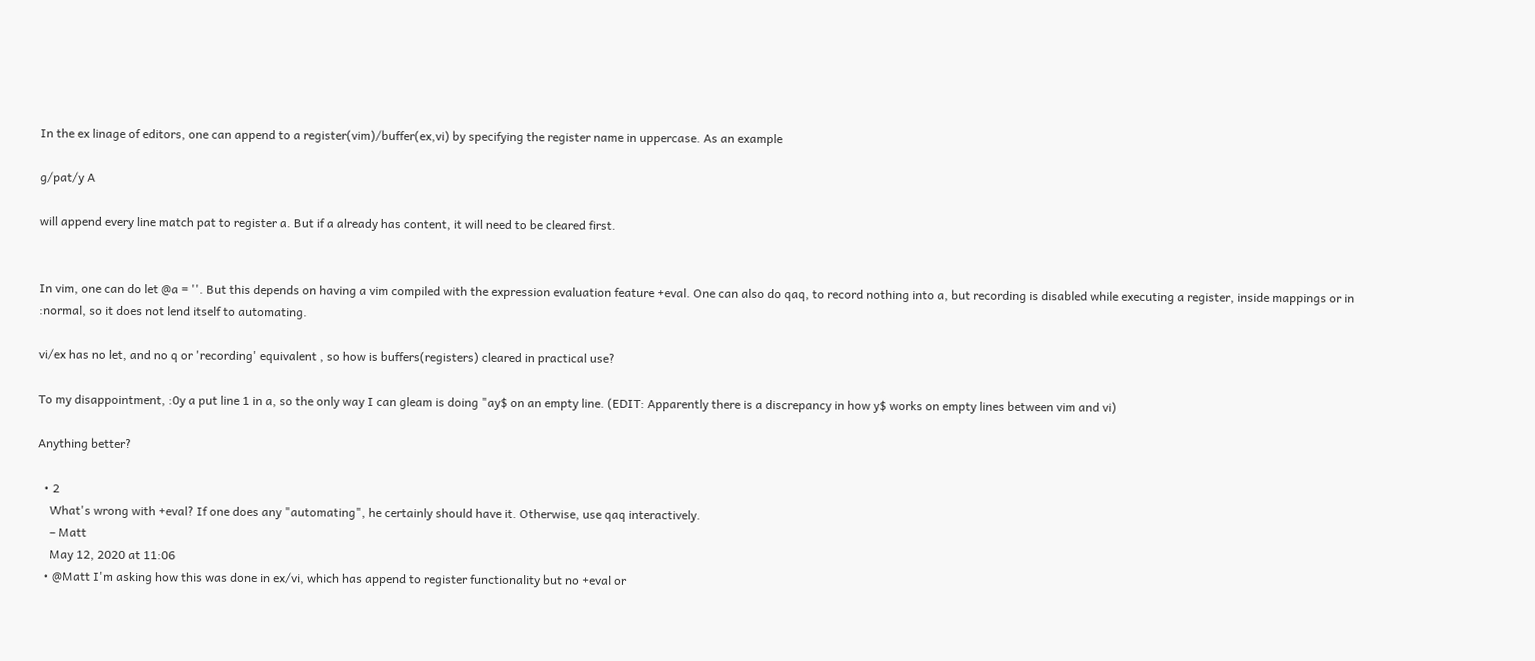In the ex linage of editors, one can append to a register(vim)/buffer(ex,vi) by specifying the register name in uppercase. As an example

g/pat/y A

will append every line match pat to register a. But if a already has content, it will need to be cleared first.


In vim, one can do let @a = ''. But this depends on having a vim compiled with the expression evaluation feature +eval. One can also do qaq, to record nothing into a, but recording is disabled while executing a register, inside mappings or in :normal, so it does not lend itself to automating.

vi/ex has no let, and no q or 'recording' equivalent , so how is buffers(registers) cleared in practical use?

To my disappointment, :0y a put line 1 in a, so the only way I can gleam is doing "ay$ on an empty line. (EDIT: Apparently there is a discrepancy in how y$ works on empty lines between vim and vi)

Anything better?

  • 2
    What's wrong with +eval? If one does any "automating", he certainly should have it. Otherwise, use qaq interactively.
    – Matt
    May 12, 2020 at 11:06
  • @Matt I'm asking how this was done in ex/vi, which has append to register functionality but no +eval or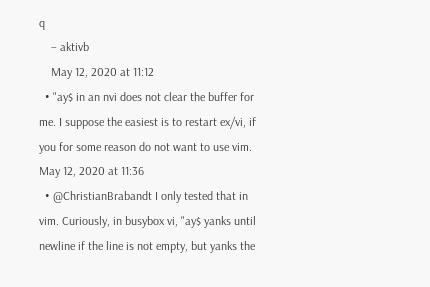q
    – aktivb
    May 12, 2020 at 11:12
  • "ay$ in an nvi does not clear the buffer for me. I suppose the easiest is to restart ex/vi, if you for some reason do not want to use vim. May 12, 2020 at 11:36
  • @ChristianBrabandt I only tested that in vim. Curiously, in busybox vi, "ay$ yanks until newline if the line is not empty, but yanks the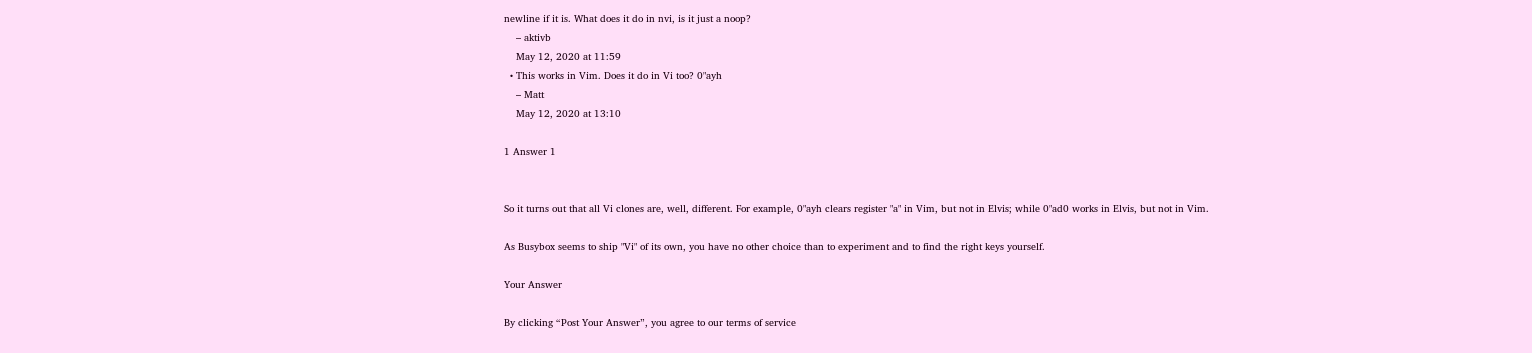newline if it is. What does it do in nvi, is it just a noop?
    – aktivb
    May 12, 2020 at 11:59
  • This works in Vim. Does it do in Vi too? 0"ayh
    – Matt
    May 12, 2020 at 13:10

1 Answer 1


So it turns out that all Vi clones are, well, different. For example, 0"ayh clears register "a" in Vim, but not in Elvis; while 0"ad0 works in Elvis, but not in Vim.

As Busybox seems to ship "Vi" of its own, you have no other choice than to experiment and to find the right keys yourself.

Your Answer

By clicking “Post Your Answer”, you agree to our terms of service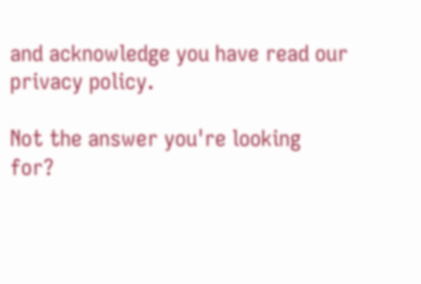and acknowledge you have read our privacy policy.

Not the answer you're looking for?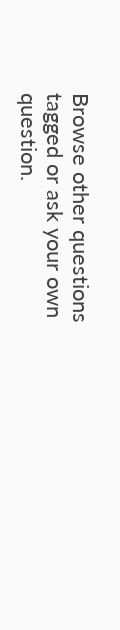Browse other questions tagged or ask your own question.